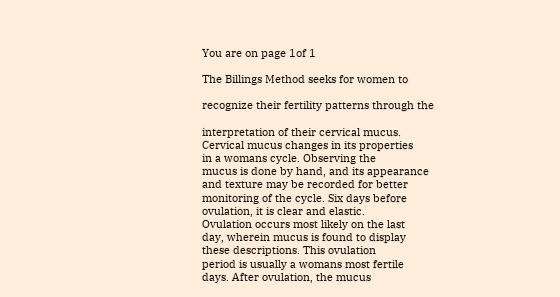You are on page 1of 1

The Billings Method seeks for women to

recognize their fertility patterns through the

interpretation of their cervical mucus.
Cervical mucus changes in its properties
in a womans cycle. Observing the
mucus is done by hand, and its appearance
and texture may be recorded for better
monitoring of the cycle. Six days before
ovulation, it is clear and elastic.
Ovulation occurs most likely on the last
day, wherein mucus is found to display
these descriptions. This ovulation
period is usually a womans most fertile
days. After ovulation, the mucus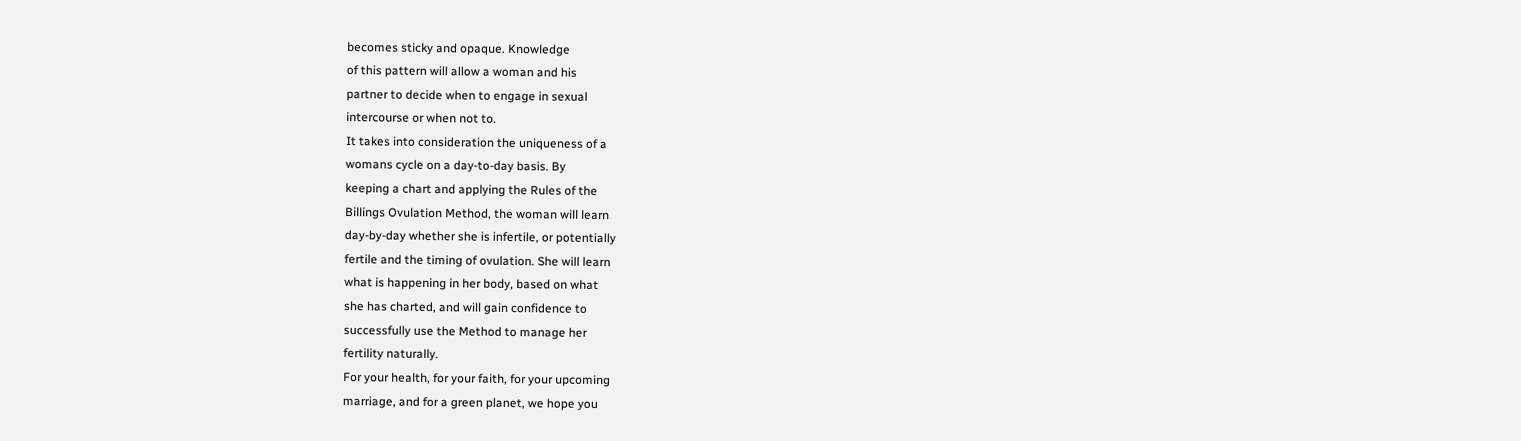becomes sticky and opaque. Knowledge
of this pattern will allow a woman and his
partner to decide when to engage in sexual
intercourse or when not to.
It takes into consideration the uniqueness of a
womans cycle on a day-to-day basis. By
keeping a chart and applying the Rules of the
Billings Ovulation Method, the woman will learn
day-by-day whether she is infertile, or potentially
fertile and the timing of ovulation. She will learn
what is happening in her body, based on what
she has charted, and will gain confidence to
successfully use the Method to manage her
fertility naturally.
For your health, for your faith, for your upcoming
marriage, and for a green planet, we hope you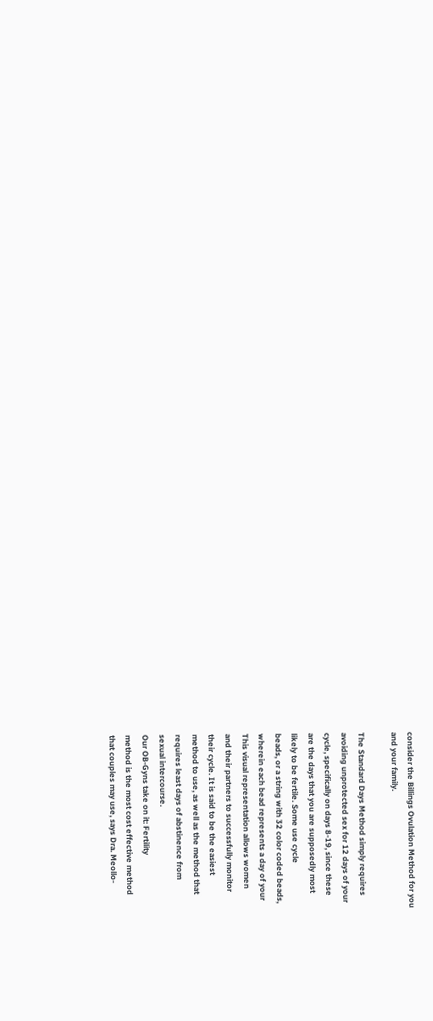consider the Billings Ovulation Method for you
and your family.

The Standard Days Method simply requires
avoiding unprotected sex for 12 days of your
cycle, specifically on days 8-19, since these
are the days that you are supposedly most
likely to be fertile. Some use cycle
beads, or a string with 32 color coded beads,
wherein each bead represents a day of your
This visual representation allows women
and their partners to successfully monitor
their cycle. It is said to be the easiest
method to use, as well as the method that
requires least days of abstinence from
sexual intercourse.
Our OB-Gyns take on it: Fertility
method is the most cost effective method
that couples may use, says Dra. Meollo-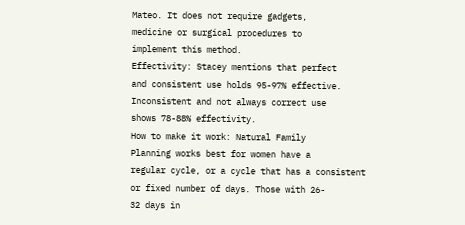Mateo. It does not require gadgets,
medicine or surgical procedures to
implement this method.
Effectivity: Stacey mentions that perfect
and consistent use holds 95-97% effective.
Inconsistent and not always correct use
shows 78-88% effectivity.
How to make it work: Natural Family
Planning works best for women have a
regular cycle, or a cycle that has a consistent
or fixed number of days. Those with 26-
32 days in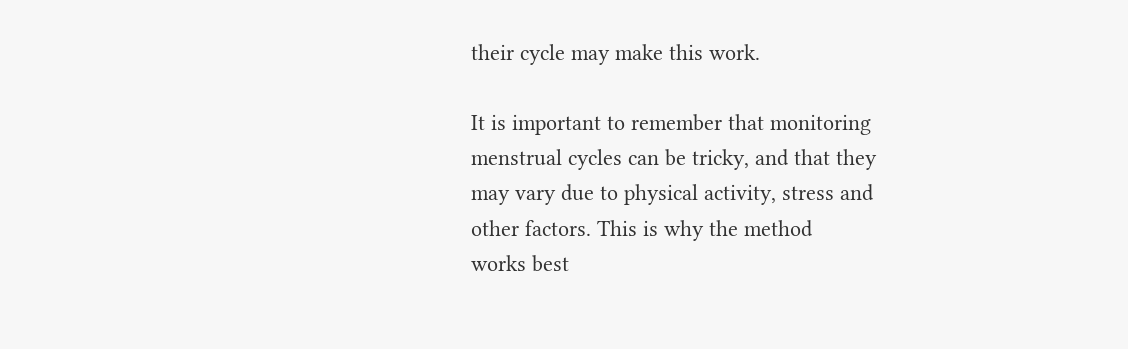their cycle may make this work.

It is important to remember that monitoring
menstrual cycles can be tricky, and that they
may vary due to physical activity, stress and
other factors. This is why the method
works best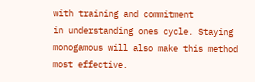with training and commitment
in understanding ones cycle. Staying
monogamous will also make this method
most effective.